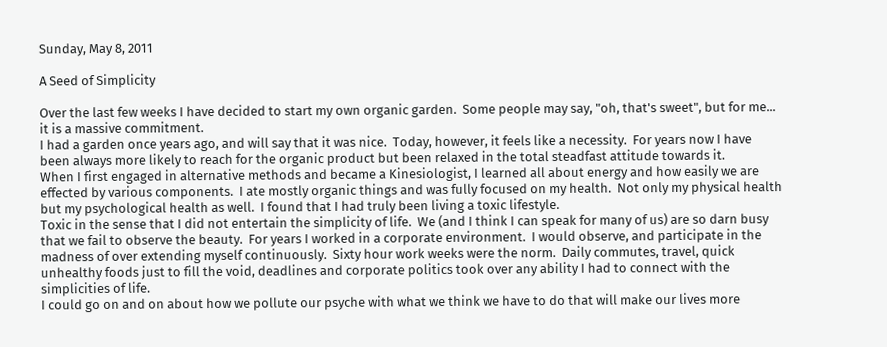Sunday, May 8, 2011

A Seed of Simplicity

Over the last few weeks I have decided to start my own organic garden.  Some people may say, "oh, that's sweet", but for me...  it is a massive commitment.
I had a garden once years ago, and will say that it was nice.  Today, however, it feels like a necessity.  For years now I have been always more likely to reach for the organic product but been relaxed in the total steadfast attitude towards it.
When I first engaged in alternative methods and became a Kinesiologist, I learned all about energy and how easily we are effected by various components.  I ate mostly organic things and was fully focused on my health.  Not only my physical health but my psychological health as well.  I found that I had truly been living a toxic lifestyle.
Toxic in the sense that I did not entertain the simplicity of life.  We (and I think I can speak for many of us) are so darn busy that we fail to observe the beauty.  For years I worked in a corporate environment.  I would observe, and participate in the madness of over extending myself continuously.  Sixty hour work weeks were the norm.  Daily commutes, travel, quick unhealthy foods just to fill the void, deadlines and corporate politics took over any ability I had to connect with the simplicities of life.
I could go on and on about how we pollute our psyche with what we think we have to do that will make our lives more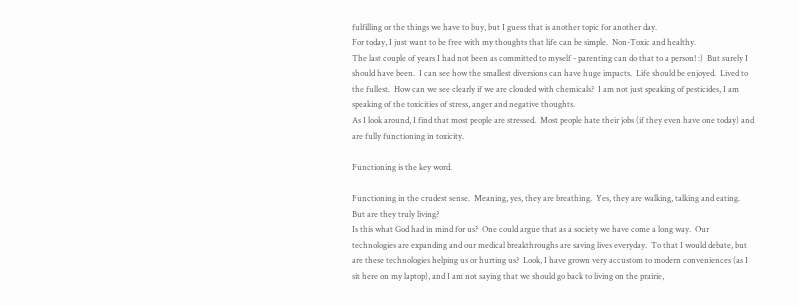fulfilling or the things we have to buy, but I guess that is another topic for another day.
For today, I just want to be free with my thoughts that life can be simple.  Non-Toxic and healthy.
The last couple of years I had not been as committed to myself - parenting can do that to a person! :)  But surely I should have been.  I can see how the smallest diversions can have huge impacts.  Life should be enjoyed.  Lived to the fullest.  How can we see clearly if we are clouded with chemicals?  I am not just speaking of pesticides, I am speaking of the toxicities of stress, anger and negative thoughts.
As I look around, I find that most people are stressed.  Most people hate their jobs (if they even have one today) and are fully functioning in toxicity.

Functioning is the key word.

Functioning in the crudest sense.  Meaning, yes, they are breathing.  Yes, they are walking, talking and eating.  But are they truly living?
Is this what God had in mind for us?  One could argue that as a society we have come a long way.  Our technologies are expanding and our medical breakthroughs are saving lives everyday.  To that I would debate, but are these technologies helping us or hurting us?  Look, I have grown very accustom to modern conveniences (as I sit here on my laptop), and I am not saying that we should go back to living on the prairie,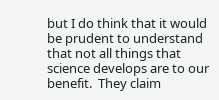but I do think that it would be prudent to understand that not all things that science develops are to our benefit.  They claim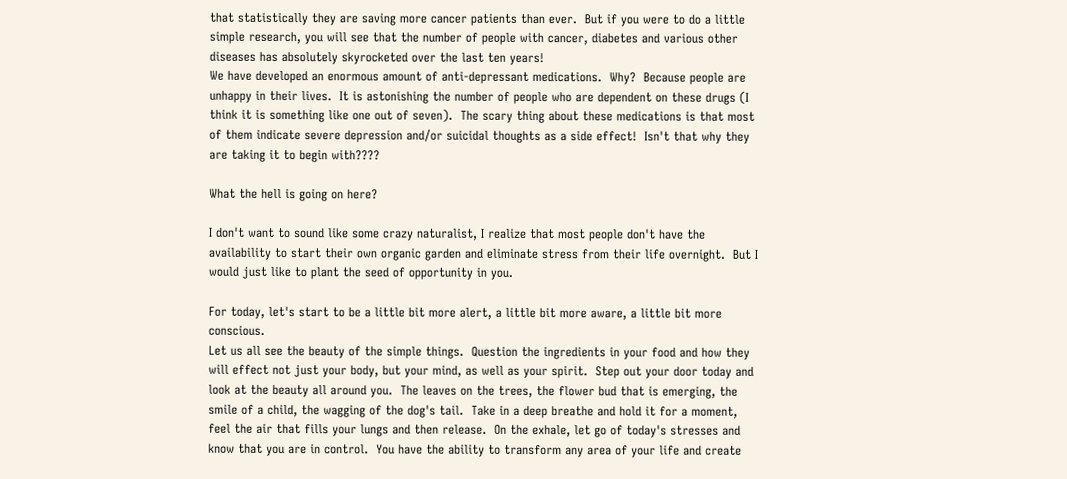that statistically they are saving more cancer patients than ever.  But if you were to do a little simple research, you will see that the number of people with cancer, diabetes and various other diseases has absolutely skyrocketed over the last ten years!
We have developed an enormous amount of anti-depressant medications.  Why?  Because people are unhappy in their lives.  It is astonishing the number of people who are dependent on these drugs (I think it is something like one out of seven).  The scary thing about these medications is that most of them indicate severe depression and/or suicidal thoughts as a side effect!  Isn't that why they are taking it to begin with????

What the hell is going on here?

I don't want to sound like some crazy naturalist, I realize that most people don't have the availability to start their own organic garden and eliminate stress from their life overnight.  But I would just like to plant the seed of opportunity in you.

For today, let's start to be a little bit more alert, a little bit more aware, a little bit more conscious.
Let us all see the beauty of the simple things.  Question the ingredients in your food and how they will effect not just your body, but your mind, as well as your spirit.  Step out your door today and look at the beauty all around you.  The leaves on the trees, the flower bud that is emerging, the smile of a child, the wagging of the dog's tail.  Take in a deep breathe and hold it for a moment, feel the air that fills your lungs and then release.  On the exhale, let go of today's stresses and know that you are in control.  You have the ability to transform any area of your life and create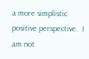a more simplistic positive perspective.  I am not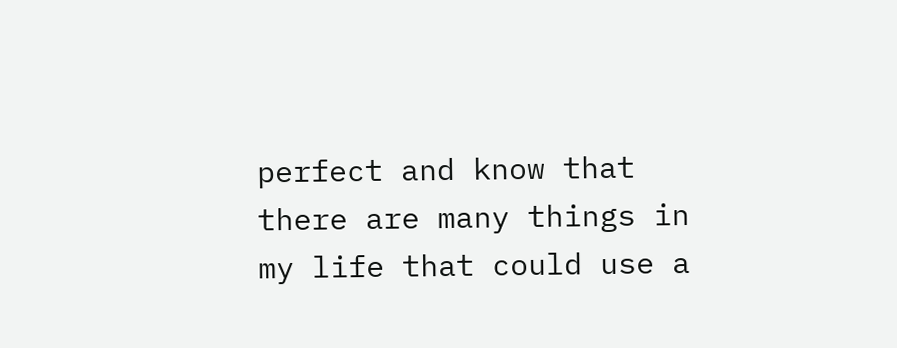perfect and know that there are many things in my life that could use a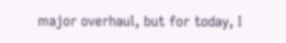major overhaul, but for today, I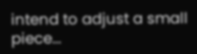intend to adjust a small piece...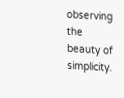observing the beauty of simplicity.